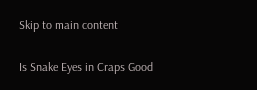Skip to main content

Is Snake Eyes in Craps Good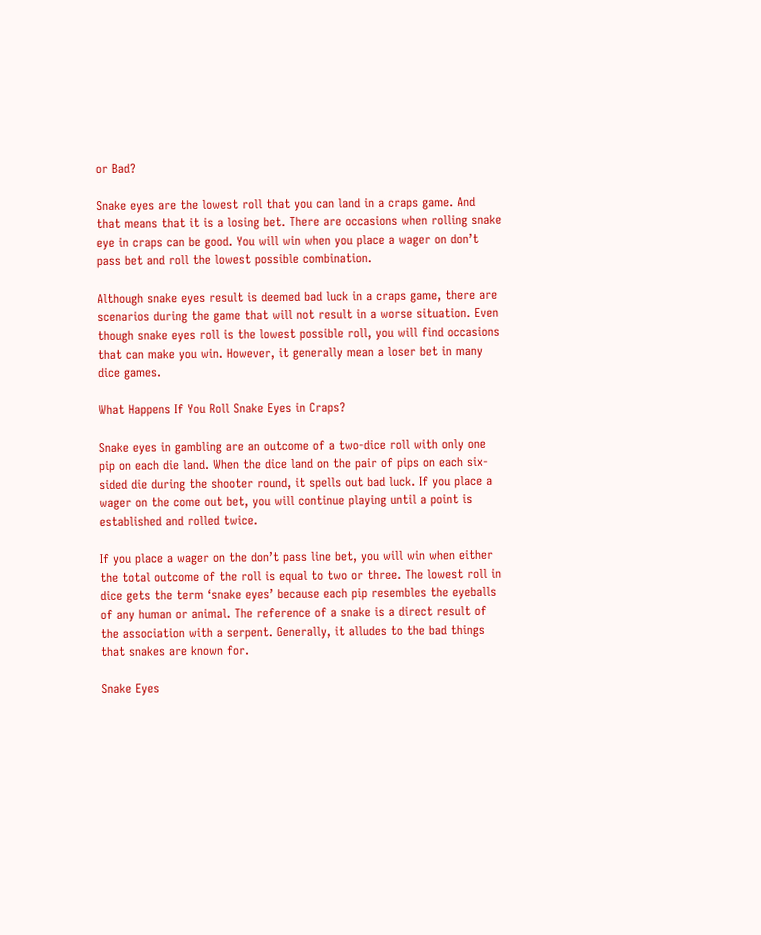or Bad?

Snake eyes are the lowest roll that you can land in a craps game. And that means that it is a losing bet. There are occasions when rolling snake eye in craps can be good. You will win when you place a wager on don’t pass bet and roll the lowest possible combination.

Although snake eyes result is deemed bad luck in a craps game, there are scenarios during the game that will not result in a worse situation. Even though snake eyes roll is the lowest possible roll, you will find occasions that can make you win. However, it generally mean a loser bet in many dice games.

What Happens If You Roll Snake Eyes in Craps?

Snake eyes in gambling are an outcome of a two-dice roll with only one pip on each die land. When the dice land on the pair of pips on each six-sided die during the shooter round, it spells out bad luck. If you place a wager on the come out bet, you will continue playing until a point is established and rolled twice.

If you place a wager on the don’t pass line bet, you will win when either the total outcome of the roll is equal to two or three. The lowest roll in dice gets the term ‘snake eyes’ because each pip resembles the eyeballs of any human or animal. The reference of a snake is a direct result of the association with a serpent. Generally, it alludes to the bad things that snakes are known for.

Snake Eyes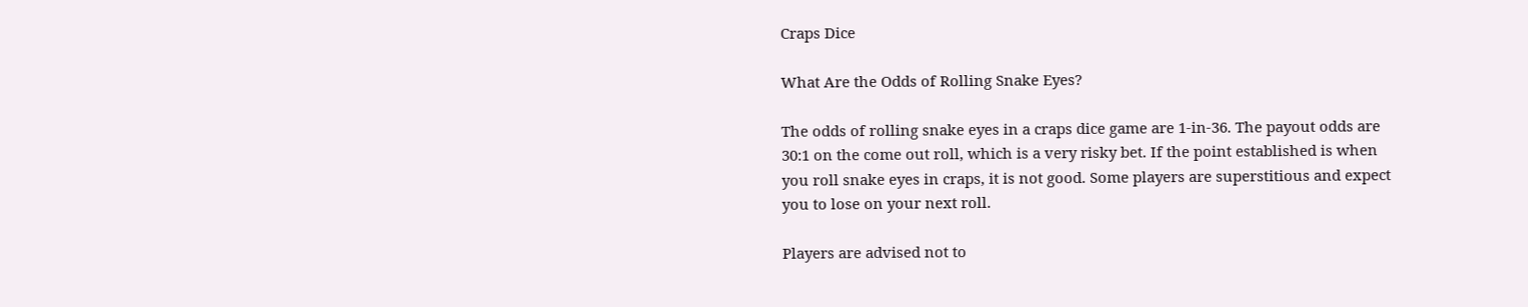Craps Dice

What Are the Odds of Rolling Snake Eyes?

The odds of rolling snake eyes in a craps dice game are 1-in-36. The payout odds are 30:1 on the come out roll, which is a very risky bet. If the point established is when you roll snake eyes in craps, it is not good. Some players are superstitious and expect you to lose on your next roll.

Players are advised not to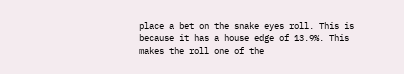place a bet on the snake eyes roll. This is because it has a house edge of 13.9%. This makes the roll one of the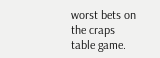worst bets on the craps table game.